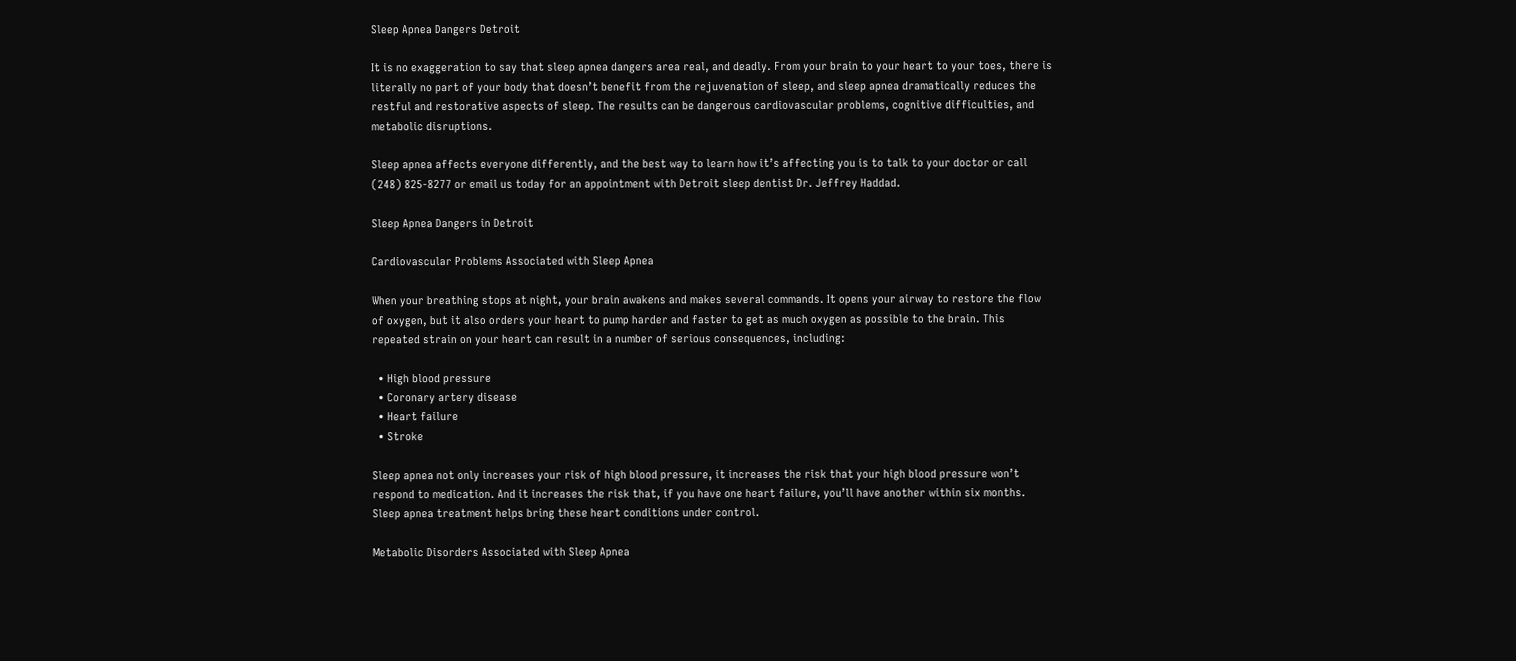Sleep Apnea Dangers Detroit

It is no exaggeration to say that sleep apnea dangers area real, and deadly. From your brain to your heart to your toes, there is literally no part of your body that doesn’t benefit from the rejuvenation of sleep, and sleep apnea dramatically reduces the restful and restorative aspects of sleep. The results can be dangerous cardiovascular problems, cognitive difficulties, and metabolic disruptions.

Sleep apnea affects everyone differently, and the best way to learn how it’s affecting you is to talk to your doctor or call (248) 825-8277 or email us today for an appointment with Detroit sleep dentist Dr. Jeffrey Haddad.

Sleep Apnea Dangers in Detroit

Cardiovascular Problems Associated with Sleep Apnea

When your breathing stops at night, your brain awakens and makes several commands. It opens your airway to restore the flow of oxygen, but it also orders your heart to pump harder and faster to get as much oxygen as possible to the brain. This repeated strain on your heart can result in a number of serious consequences, including:

  • High blood pressure
  • Coronary artery disease
  • Heart failure
  • Stroke

Sleep apnea not only increases your risk of high blood pressure, it increases the risk that your high blood pressure won’t respond to medication. And it increases the risk that, if you have one heart failure, you’ll have another within six months. Sleep apnea treatment helps bring these heart conditions under control.

Metabolic Disorders Associated with Sleep Apnea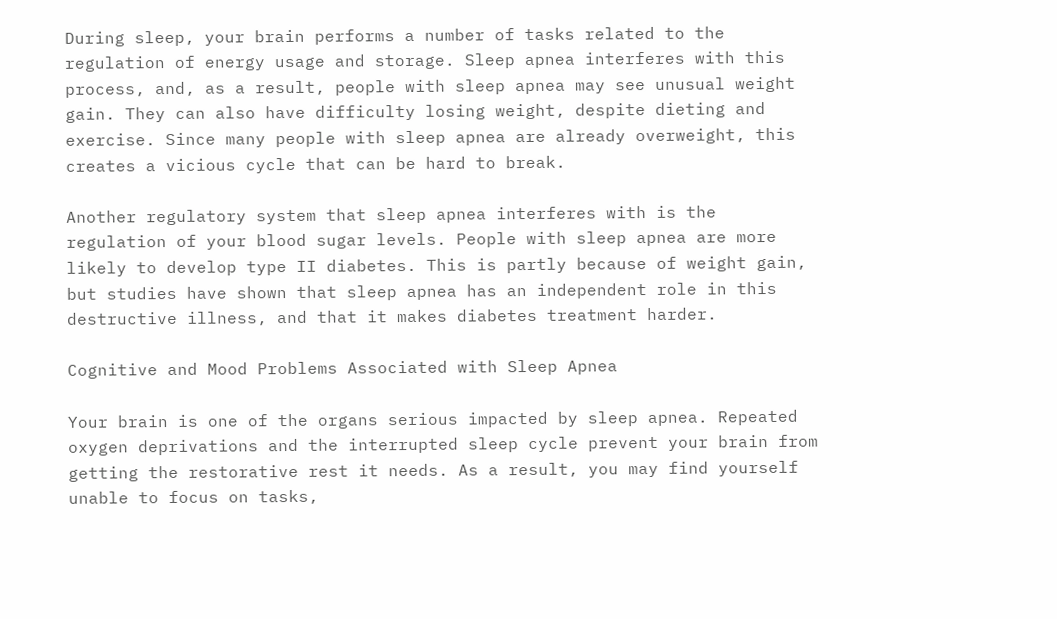During sleep, your brain performs a number of tasks related to the regulation of energy usage and storage. Sleep apnea interferes with this process, and, as a result, people with sleep apnea may see unusual weight gain. They can also have difficulty losing weight, despite dieting and exercise. Since many people with sleep apnea are already overweight, this creates a vicious cycle that can be hard to break.

Another regulatory system that sleep apnea interferes with is the regulation of your blood sugar levels. People with sleep apnea are more likely to develop type II diabetes. This is partly because of weight gain, but studies have shown that sleep apnea has an independent role in this destructive illness, and that it makes diabetes treatment harder.

Cognitive and Mood Problems Associated with Sleep Apnea

Your brain is one of the organs serious impacted by sleep apnea. Repeated oxygen deprivations and the interrupted sleep cycle prevent your brain from getting the restorative rest it needs. As a result, you may find yourself unable to focus on tasks,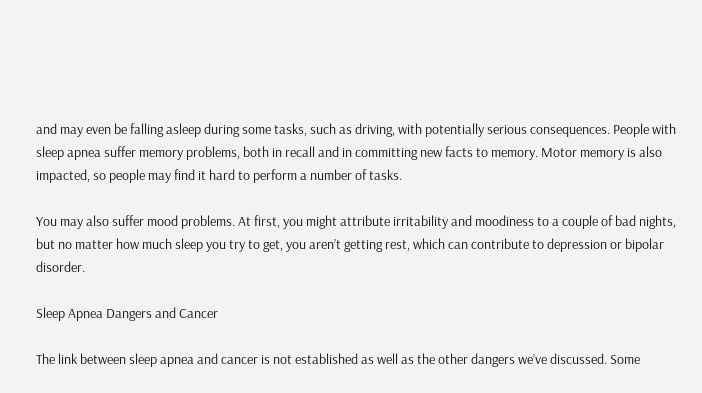and may even be falling asleep during some tasks, such as driving, with potentially serious consequences. People with sleep apnea suffer memory problems, both in recall and in committing new facts to memory. Motor memory is also impacted, so people may find it hard to perform a number of tasks.

You may also suffer mood problems. At first, you might attribute irritability and moodiness to a couple of bad nights, but no matter how much sleep you try to get, you aren’t getting rest, which can contribute to depression or bipolar disorder.

Sleep Apnea Dangers and Cancer

The link between sleep apnea and cancer is not established as well as the other dangers we’ve discussed. Some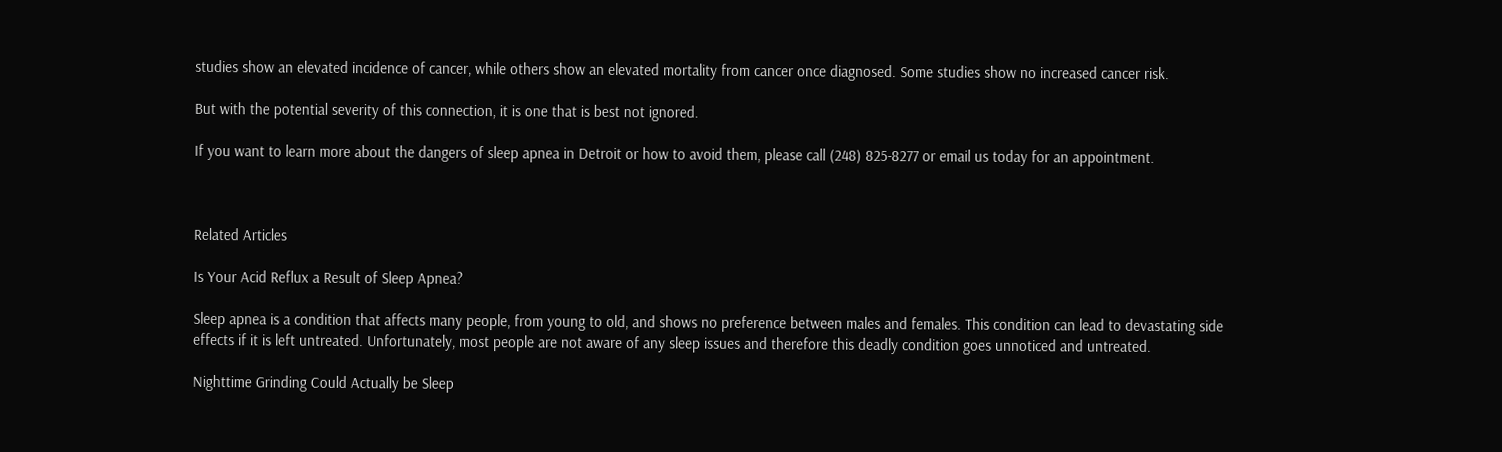studies show an elevated incidence of cancer, while others show an elevated mortality from cancer once diagnosed. Some studies show no increased cancer risk.

But with the potential severity of this connection, it is one that is best not ignored.

If you want to learn more about the dangers of sleep apnea in Detroit or how to avoid them, please call (248) 825-8277 or email us today for an appointment.



Related Articles

Is Your Acid Reflux a Result of Sleep Apnea?

Sleep apnea is a condition that affects many people, from young to old, and shows no preference between males and females. This condition can lead to devastating side effects if it is left untreated. Unfortunately, most people are not aware of any sleep issues and therefore this deadly condition goes unnoticed and untreated.

Nighttime Grinding Could Actually be Sleep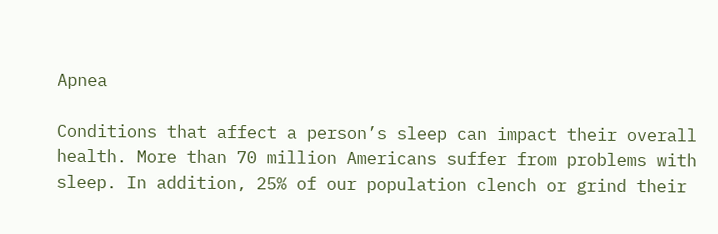Apnea

Conditions that affect a person’s sleep can impact their overall health. More than 70 million Americans suffer from problems with sleep. In addition, 25% of our population clench or grind their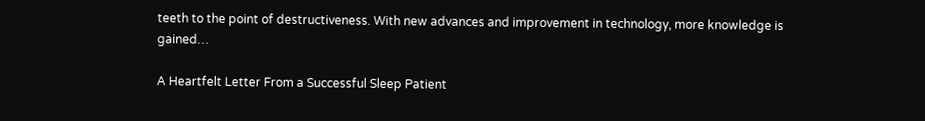teeth to the point of destructiveness. With new advances and improvement in technology, more knowledge is gained…

A Heartfelt Letter From a Successful Sleep Patient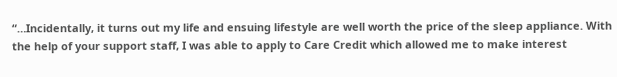“…Incidentally, it turns out my life and ensuing lifestyle are well worth the price of the sleep appliance. With the help of your support staff, I was able to apply to Care Credit which allowed me to make interest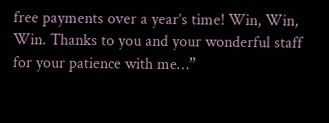free payments over a year’s time! Win, Win, Win. Thanks to you and your wonderful staff for your patience with me…”